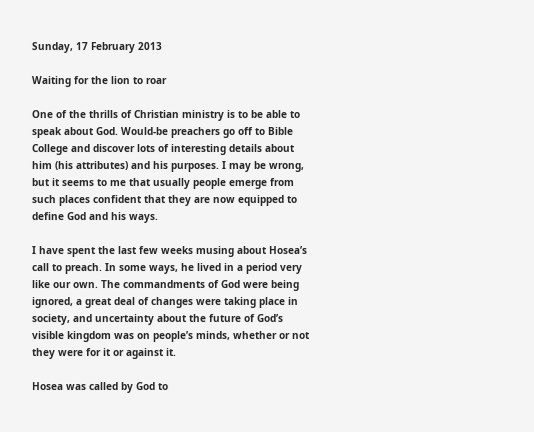Sunday, 17 February 2013

Waiting for the lion to roar

One of the thrills of Christian ministry is to be able to speak about God. Would-be preachers go off to Bible College and discover lots of interesting details about him (his attributes) and his purposes. I may be wrong, but it seems to me that usually people emerge from such places confident that they are now equipped to define God and his ways.

I have spent the last few weeks musing about Hosea’s call to preach. In some ways, he lived in a period very like our own. The commandments of God were being ignored, a great deal of changes were taking place in society, and uncertainty about the future of God’s visible kingdom was on people’s minds, whether or not they were for it or against it.

Hosea was called by God to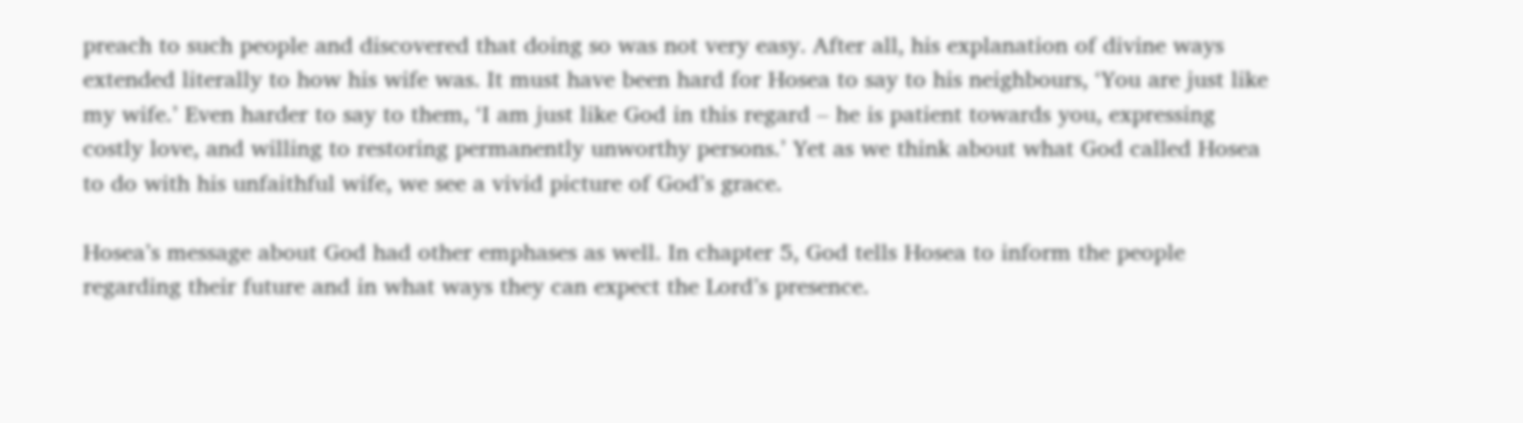preach to such people and discovered that doing so was not very easy. After all, his explanation of divine ways extended literally to how his wife was. It must have been hard for Hosea to say to his neighbours, ‘You are just like my wife.’ Even harder to say to them, ‘I am just like God in this regard – he is patient towards you, expressing costly love, and willing to restoring permanently unworthy persons.’ Yet as we think about what God called Hosea to do with his unfaithful wife, we see a vivid picture of God’s grace.

Hosea’s message about God had other emphases as well. In chapter 5, God tells Hosea to inform the people regarding their future and in what ways they can expect the Lord’s presence.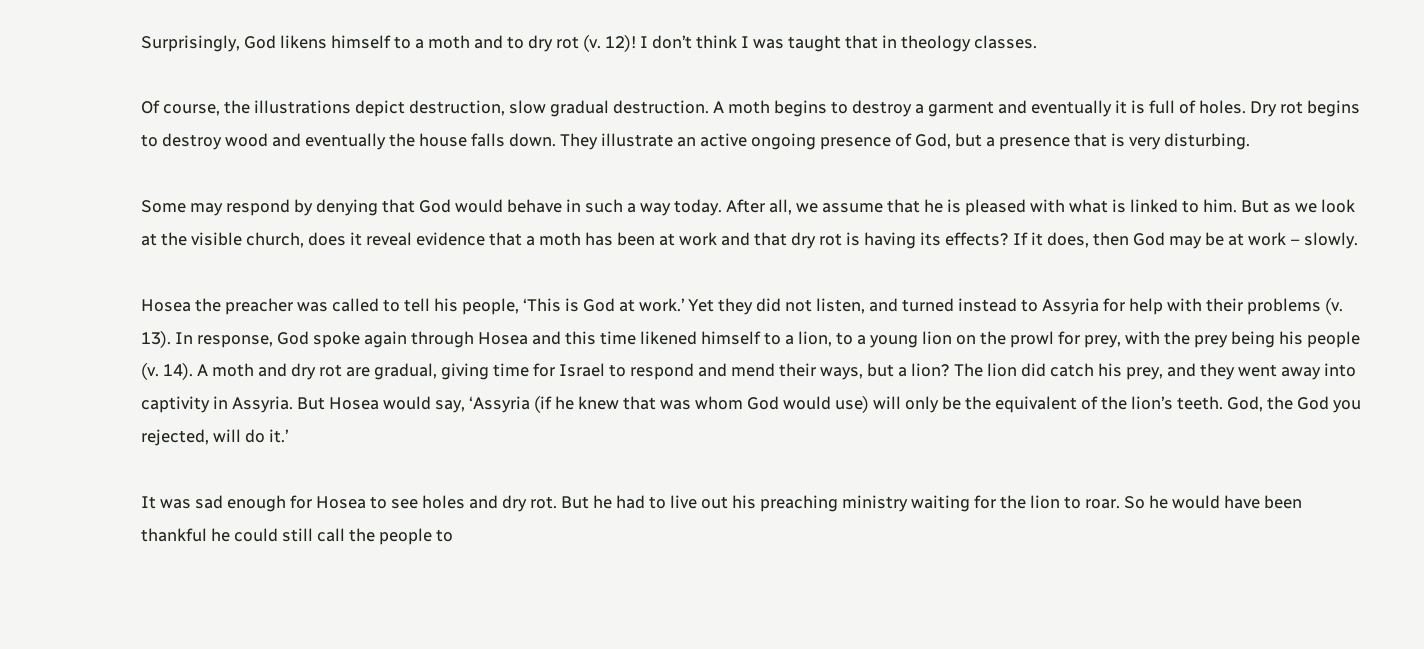Surprisingly, God likens himself to a moth and to dry rot (v. 12)! I don’t think I was taught that in theology classes.

Of course, the illustrations depict destruction, slow gradual destruction. A moth begins to destroy a garment and eventually it is full of holes. Dry rot begins to destroy wood and eventually the house falls down. They illustrate an active ongoing presence of God, but a presence that is very disturbing.

Some may respond by denying that God would behave in such a way today. After all, we assume that he is pleased with what is linked to him. But as we look at the visible church, does it reveal evidence that a moth has been at work and that dry rot is having its effects? If it does, then God may be at work – slowly.

Hosea the preacher was called to tell his people, ‘This is God at work.’ Yet they did not listen, and turned instead to Assyria for help with their problems (v. 13). In response, God spoke again through Hosea and this time likened himself to a lion, to a young lion on the prowl for prey, with the prey being his people (v. 14). A moth and dry rot are gradual, giving time for Israel to respond and mend their ways, but a lion? The lion did catch his prey, and they went away into captivity in Assyria. But Hosea would say, ‘Assyria (if he knew that was whom God would use) will only be the equivalent of the lion’s teeth. God, the God you rejected, will do it.’

It was sad enough for Hosea to see holes and dry rot. But he had to live out his preaching ministry waiting for the lion to roar. So he would have been thankful he could still call the people to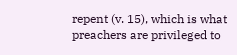repent (v. 15), which is what preachers are privileged to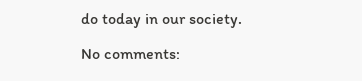do today in our society.

No comments: